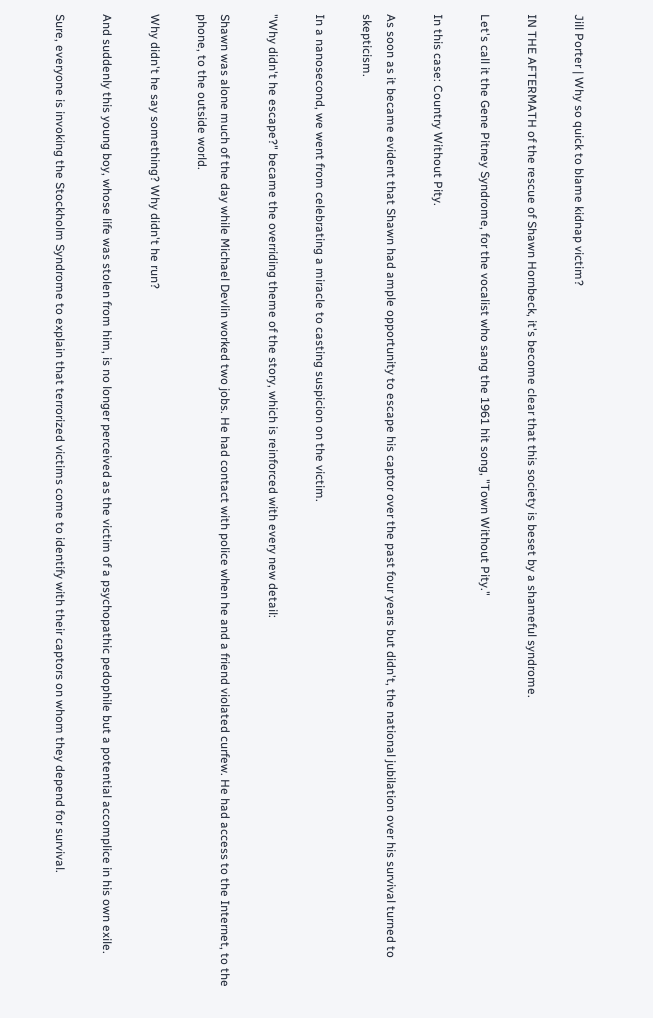Jill Porter | Why so quick to blame kidnap victim?

IN THE AFTERMATH of the rescue of Shawn Hornbeck, it's become clear that this society is beset by a shameful syndrome.

Let's call it the Gene Pitney Syndrome, for the vocalist who sang the 1961 hit song, "Town Without Pity."

In this case: Country Without Pity.

As soon as it became evident that Shawn had ample opportunity to escape his captor over the past four years but didn't, the national jubilation over his survival turned to skepticism.

In a nanosecond, we went from celebrating a miracle to casting suspicion on the victim.

"Why didn't he escape?" became the overriding theme of the story, which is reinforced with every new detail:

Shawn was alone much of the day while Michael Devlin worked two jobs. He had contact with police when he and a friend violated curfew. He had access to the Internet, to the phone, to the outside world.

Why didn't he say something? Why didn't he run?

And suddenly this young boy, whose life was stolen from him, is no longer perceived as the victim of a psychopathic pedophile but a potential accomplice in his own exile.

Sure, everyone is invoking the Stockholm Syndrome to explain that terrorized victims come to identify with their captors on whom they depend for survival.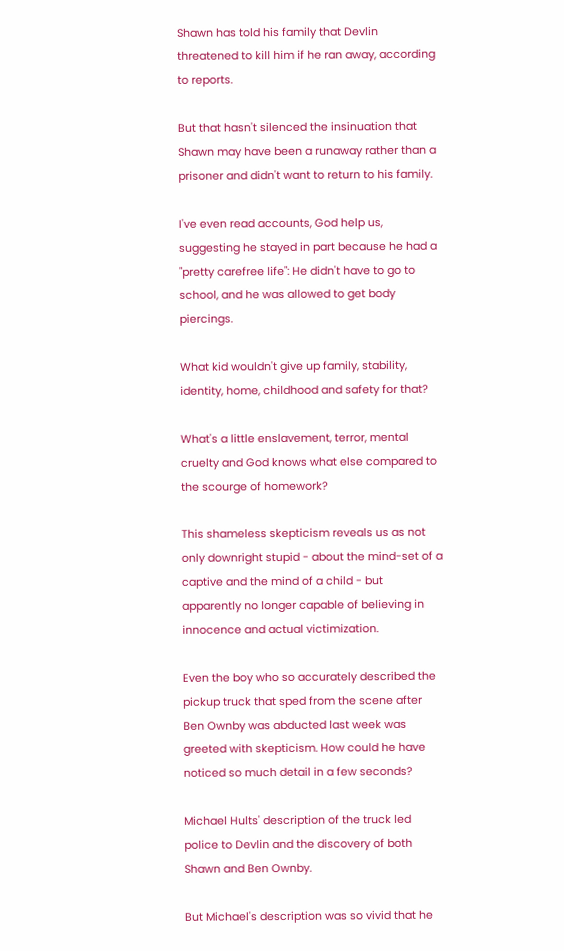Shawn has told his family that Devlin threatened to kill him if he ran away, according to reports.

But that hasn't silenced the insinuation that Shawn may have been a runaway rather than a prisoner and didn't want to return to his family.

I've even read accounts, God help us, suggesting he stayed in part because he had a "pretty carefree life": He didn't have to go to school, and he was allowed to get body piercings.

What kid wouldn't give up family, stability, identity, home, childhood and safety for that?

What's a little enslavement, terror, mental cruelty and God knows what else compared to the scourge of homework?

This shameless skepticism reveals us as not only downright stupid - about the mind-set of a captive and the mind of a child - but apparently no longer capable of believing in innocence and actual victimization.

Even the boy who so accurately described the pickup truck that sped from the scene after Ben Ownby was abducted last week was greeted with skepticism. How could he have noticed so much detail in a few seconds?

Michael Hults' description of the truck led police to Devlin and the discovery of both Shawn and Ben Ownby.

But Michael's description was so vivid that he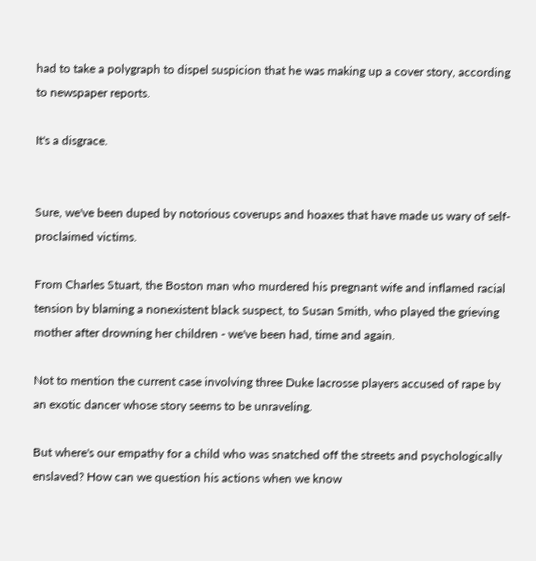had to take a polygraph to dispel suspicion that he was making up a cover story, according to newspaper reports.

It's a disgrace.


Sure, we've been duped by notorious coverups and hoaxes that have made us wary of self-proclaimed victims.

From Charles Stuart, the Boston man who murdered his pregnant wife and inflamed racial tension by blaming a nonexistent black suspect, to Susan Smith, who played the grieving mother after drowning her children - we've been had, time and again.

Not to mention the current case involving three Duke lacrosse players accused of rape by an exotic dancer whose story seems to be unraveling.

But where's our empathy for a child who was snatched off the streets and psychologically enslaved? How can we question his actions when we know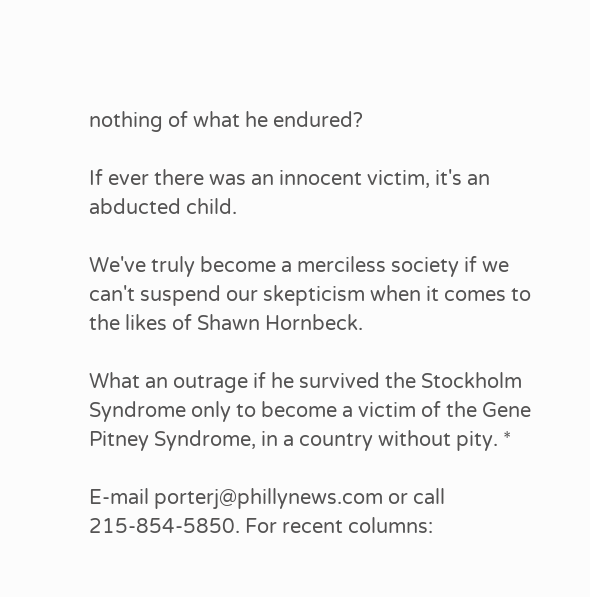nothing of what he endured?

If ever there was an innocent victim, it's an abducted child.

We've truly become a merciless society if we can't suspend our skepticism when it comes to the likes of Shawn Hornbeck.

What an outrage if he survived the Stockholm Syndrome only to become a victim of the Gene Pitney Syndrome, in a country without pity. *

E-mail porterj@phillynews.com or call 215-854-5850. For recent columns: